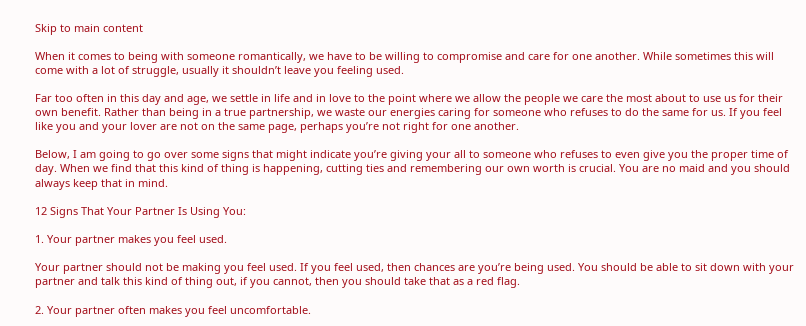Skip to main content

When it comes to being with someone romantically, we have to be willing to compromise and care for one another. While sometimes this will come with a lot of struggle, usually it shouldn’t leave you feeling used.

Far too often in this day and age, we settle in life and in love to the point where we allow the people we care the most about to use us for their own benefit. Rather than being in a true partnership, we waste our energies caring for someone who refuses to do the same for us. If you feel like you and your lover are not on the same page, perhaps you’re not right for one another.

Below, I am going to go over some signs that might indicate you’re giving your all to someone who refuses to even give you the proper time of day. When we find that this kind of thing is happening, cutting ties and remembering our own worth is crucial. You are no maid and you should always keep that in mind.

12 Signs That Your Partner Is Using You:

1. Your partner makes you feel used.

Your partner should not be making you feel used. If you feel used, then chances are you’re being used. You should be able to sit down with your partner and talk this kind of thing out, if you cannot, then you should take that as a red flag.

2. Your partner often makes you feel uncomfortable.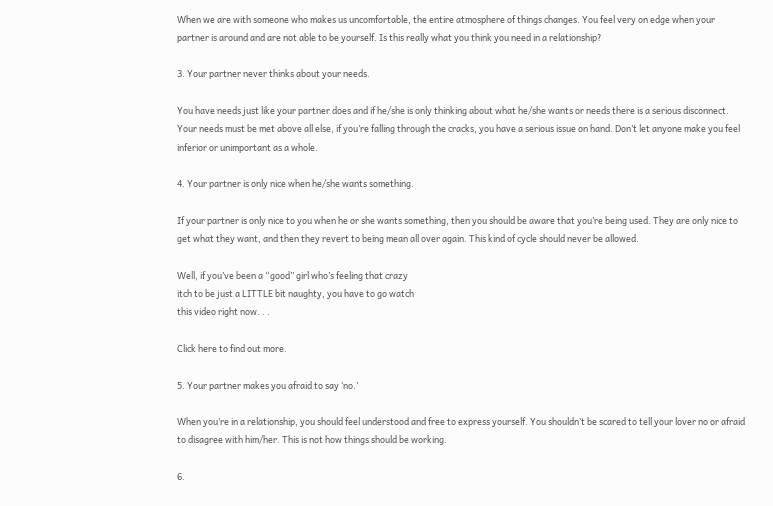When we are with someone who makes us uncomfortable, the entire atmosphere of things changes. You feel very on edge when your partner is around and are not able to be yourself. Is this really what you think you need in a relationship?

3. Your partner never thinks about your needs.

You have needs just like your partner does and if he/she is only thinking about what he/she wants or needs there is a serious disconnect. Your needs must be met above all else, if you’re falling through the cracks, you have a serious issue on hand. Don’t let anyone make you feel inferior or unimportant as a whole.

4. Your partner is only nice when he/she wants something.

If your partner is only nice to you when he or she wants something, then you should be aware that you’re being used. They are only nice to get what they want, and then they revert to being mean all over again. This kind of cycle should never be allowed.

Well, if you’ve been a “good” girl who’s feeling that crazy
itch to be just a LITTLE bit naughty, you have to go watch
this video right now. . .

Click here to find out more.

5. Your partner makes you afraid to say ‘no.’

When you’re in a relationship, you should feel understood and free to express yourself. You shouldn’t be scared to tell your lover no or afraid to disagree with him/her. This is not how things should be working.

6.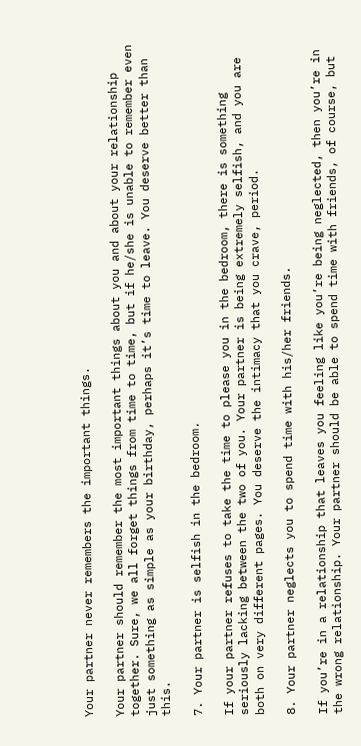Your partner never remembers the important things.

Your partner should remember the most important things about you and about your relationship together. Sure, we all forget things from time to time, but if he/she is unable to remember even just something as simple as your birthday, perhaps it’s time to leave. You deserve better than this.

7. Your partner is selfish in the bedroom.

If your partner refuses to take the time to please you in the bedroom, there is something seriously lacking between the two of you. Your partner is being extremely selfish, and you are both on very different pages. You deserve the intimacy that you crave, period.

8. Your partner neglects you to spend time with his/her friends.

If you’re in a relationship that leaves you feeling like you’re being neglected, then you’re in the wrong relationship. Your partner should be able to spend time with friends, of course, but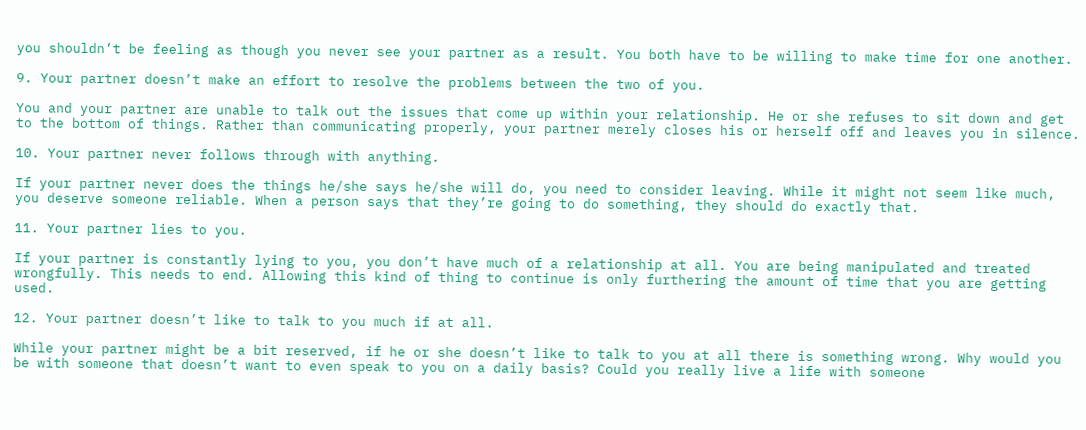you shouldn’t be feeling as though you never see your partner as a result. You both have to be willing to make time for one another.

9. Your partner doesn’t make an effort to resolve the problems between the two of you.

You and your partner are unable to talk out the issues that come up within your relationship. He or she refuses to sit down and get to the bottom of things. Rather than communicating properly, your partner merely closes his or herself off and leaves you in silence.

10. Your partner never follows through with anything.

If your partner never does the things he/she says he/she will do, you need to consider leaving. While it might not seem like much, you deserve someone reliable. When a person says that they’re going to do something, they should do exactly that.

11. Your partner lies to you.

If your partner is constantly lying to you, you don’t have much of a relationship at all. You are being manipulated and treated wrongfully. This needs to end. Allowing this kind of thing to continue is only furthering the amount of time that you are getting used.

12. Your partner doesn’t like to talk to you much if at all.

While your partner might be a bit reserved, if he or she doesn’t like to talk to you at all there is something wrong. Why would you be with someone that doesn’t want to even speak to you on a daily basis? Could you really live a life with someone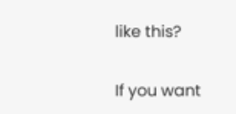like this?

If you want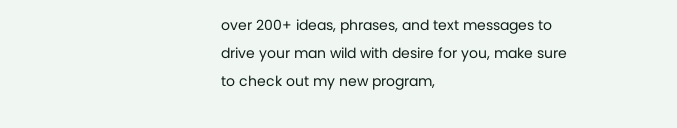over 200+ ideas, phrases, and text messages to drive your man wild with desire for you, make sure to check out my new program,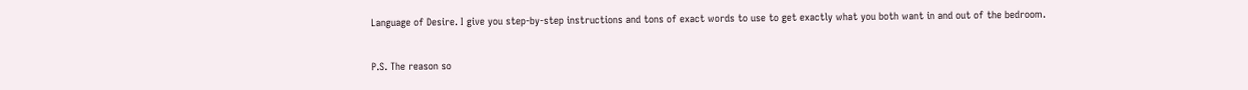Language of Desire. I give you step-by-step instructions and tons of exact words to use to get exactly what you both want in and out of the bedroom.

P.S. The reason so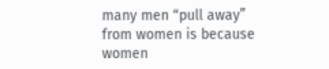many men “pull away” from women is because
women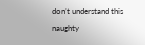don’t understand this naughty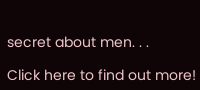secret about men. . .

Click here to find out more!